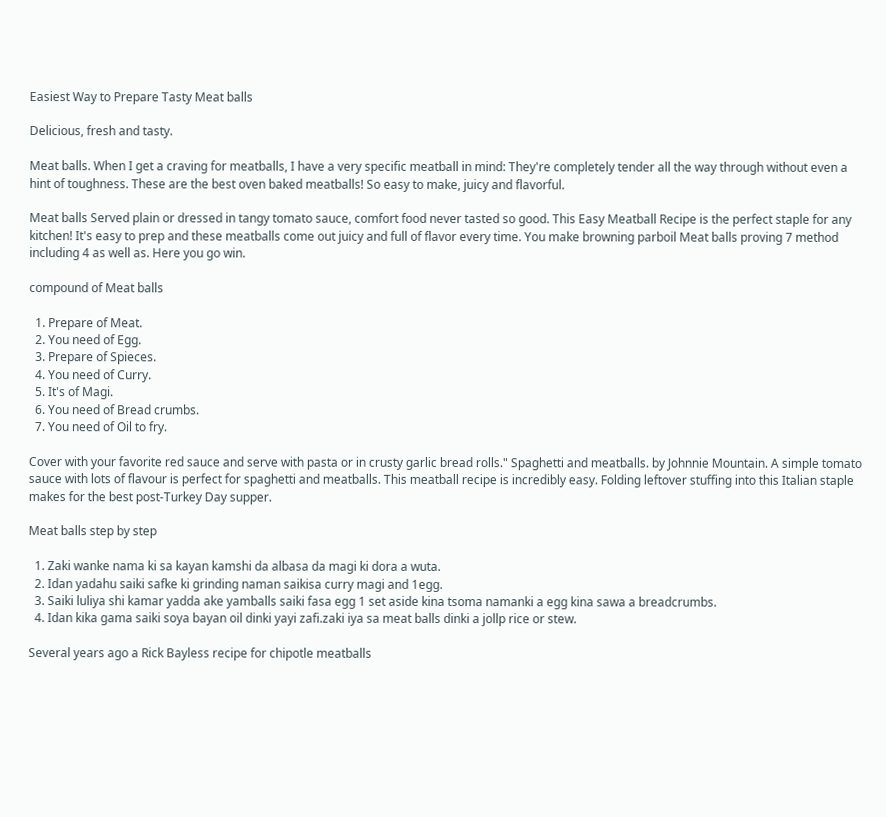Easiest Way to Prepare Tasty Meat balls

Delicious, fresh and tasty.

Meat balls. When I get a craving for meatballs, I have a very specific meatball in mind: They're completely tender all the way through without even a hint of toughness. These are the best oven baked meatballs! So easy to make, juicy and flavorful.

Meat balls Served plain or dressed in tangy tomato sauce, comfort food never tasted so good. This Easy Meatball Recipe is the perfect staple for any kitchen! It's easy to prep and these meatballs come out juicy and full of flavor every time. You make browning parboil Meat balls proving 7 method including 4 as well as. Here you go win.

compound of Meat balls

  1. Prepare of Meat.
  2. You need of Egg.
  3. Prepare of Spieces.
  4. You need of Curry.
  5. It's of Magi.
  6. You need of Bread crumbs.
  7. You need of Oil to fry.

Cover with your favorite red sauce and serve with pasta or in crusty garlic bread rolls." Spaghetti and meatballs. by Johnnie Mountain. A simple tomato sauce with lots of flavour is perfect for spaghetti and meatballs. This meatball recipe is incredibly easy. Folding leftover stuffing into this Italian staple makes for the best post-Turkey Day supper.

Meat balls step by step

  1. Zaki wanke nama ki sa kayan kamshi da albasa da magi ki dora a wuta.
  2. Idan yadahu saiki safke ki grinding naman saikisa curry magi and 1egg.
  3. Saiki luliya shi kamar yadda ake yamballs saiki fasa egg 1 set aside kina tsoma namanki a egg kina sawa a breadcrumbs.
  4. Idan kika gama saiki soya bayan oil dinki yayi zafi.zaki iya sa meat balls dinki a jollp rice or stew.

Several years ago a Rick Bayless recipe for chipotle meatballs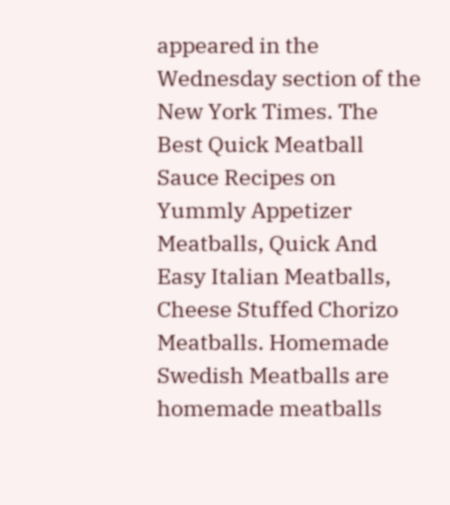appeared in the Wednesday section of the New York Times. The Best Quick Meatball Sauce Recipes on Yummly Appetizer Meatballs, Quick And Easy Italian Meatballs, Cheese Stuffed Chorizo Meatballs. Homemade Swedish Meatballs are homemade meatballs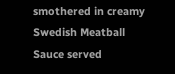smothered in creamy Swedish Meatball Sauce served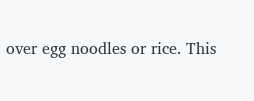over egg noodles or rice. This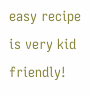easy recipe is very kid friendly!